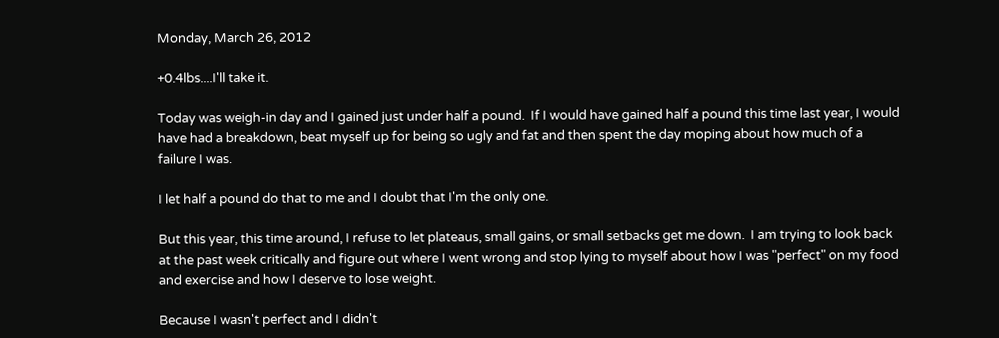Monday, March 26, 2012

+0.4lbs....I'll take it.

Today was weigh-in day and I gained just under half a pound.  If I would have gained half a pound this time last year, I would have had a breakdown, beat myself up for being so ugly and fat and then spent the day moping about how much of a failure I was.

I let half a pound do that to me and I doubt that I'm the only one.

But this year, this time around, I refuse to let plateaus, small gains, or small setbacks get me down.  I am trying to look back at the past week critically and figure out where I went wrong and stop lying to myself about how I was "perfect" on my food and exercise and how I deserve to lose weight.

Because I wasn't perfect and I didn't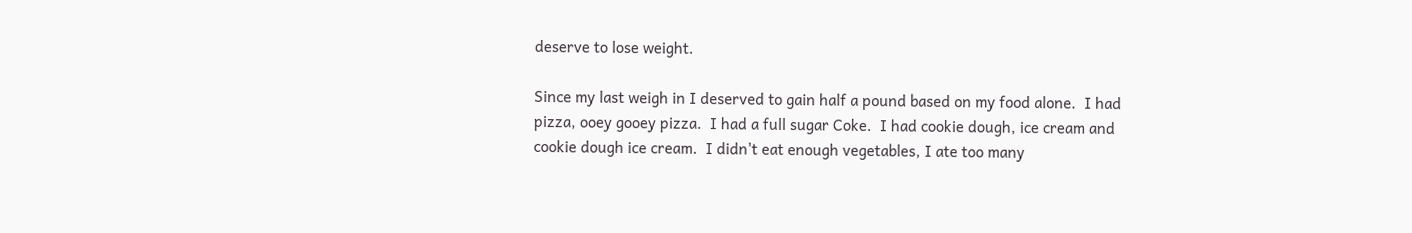deserve to lose weight.

Since my last weigh in I deserved to gain half a pound based on my food alone.  I had pizza, ooey gooey pizza.  I had a full sugar Coke.  I had cookie dough, ice cream and cookie dough ice cream.  I didn't eat enough vegetables, I ate too many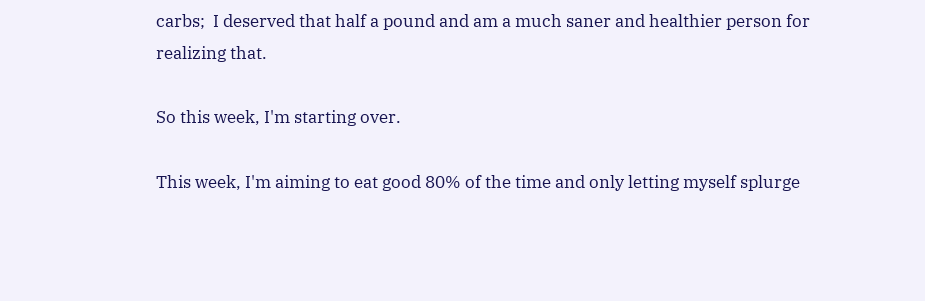carbs;  I deserved that half a pound and am a much saner and healthier person for realizing that.

So this week, I'm starting over.

This week, I'm aiming to eat good 80% of the time and only letting myself splurge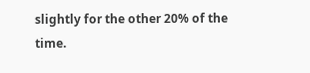slightly for the other 20% of the time.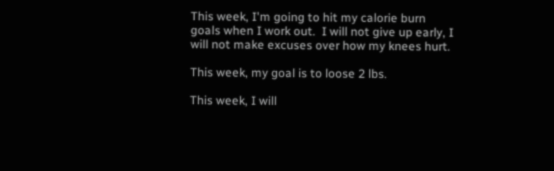This week, I'm going to hit my calorie burn goals when I work out.  I will not give up early, I will not make excuses over how my knees hurt.

This week, my goal is to loose 2 lbs.

This week, I will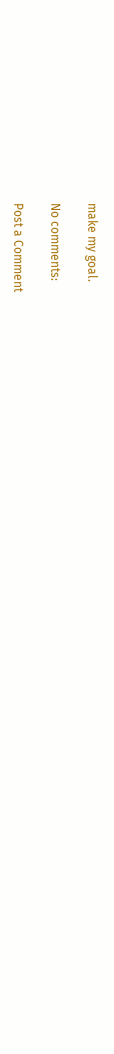make my goal.

No comments:

Post a Comment